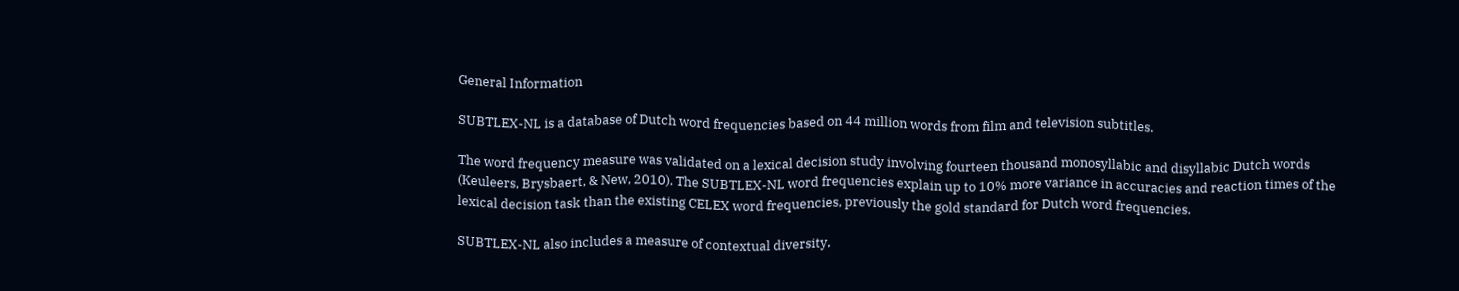General Information

SUBTLEX-NL is a database of Dutch word frequencies based on 44 million words from film and television subtitles.

The word frequency measure was validated on a lexical decision study involving fourteen thousand monosyllabic and disyllabic Dutch words (Keuleers, Brysbaert, & New, 2010). The SUBTLEX-NL word frequencies explain up to 10% more variance in accuracies and reaction times of the lexical decision task than the existing CELEX word frequencies, previously the gold standard for Dutch word frequencies.

SUBTLEX-NL also includes a measure of contextual diversity,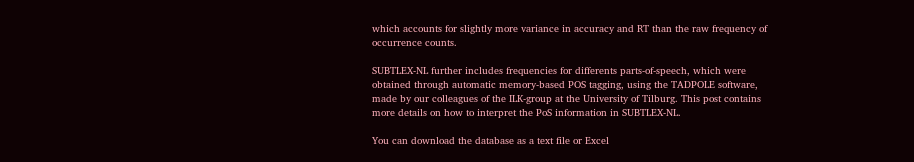which accounts for slightly more variance in accuracy and RT than the raw frequency of occurrence counts.

SUBTLEX-NL further includes frequencies for differents parts-of-speech, which were obtained through automatic memory-based POS tagging, using the TADPOLE software, made by our colleagues of the ILK-group at the University of Tilburg. This post contains more details on how to interpret the PoS information in SUBTLEX-NL.

You can download the database as a text file or Excel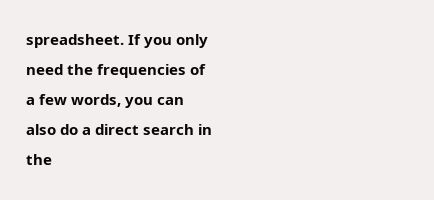spreadsheet. If you only need the frequencies of a few words, you can also do a direct search in the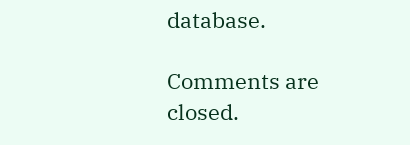database.

Comments are closed.